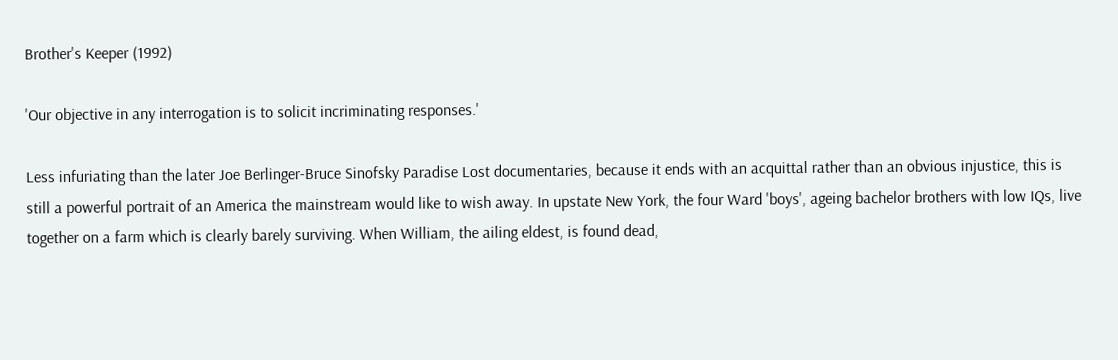Brother's Keeper (1992)

'Our objective in any interrogation is to solicit incriminating responses.'

Less infuriating than the later Joe Berlinger-Bruce Sinofsky Paradise Lost documentaries, because it ends with an acquittal rather than an obvious injustice, this is still a powerful portrait of an America the mainstream would like to wish away. In upstate New York, the four Ward 'boys', ageing bachelor brothers with low IQs, live together on a farm which is clearly barely surviving. When William, the ailing eldest, is found dead,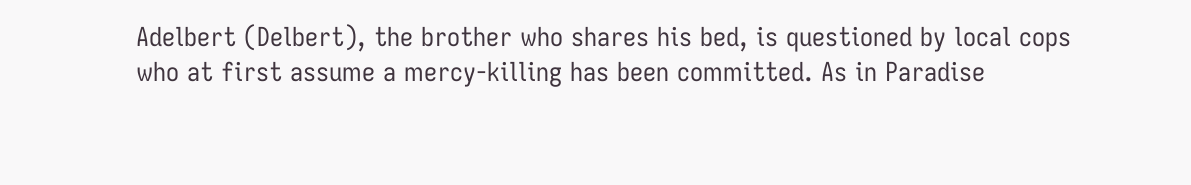Adelbert (Delbert), the brother who shares his bed, is questioned by local cops who at first assume a mercy-killing has been committed. As in Paradise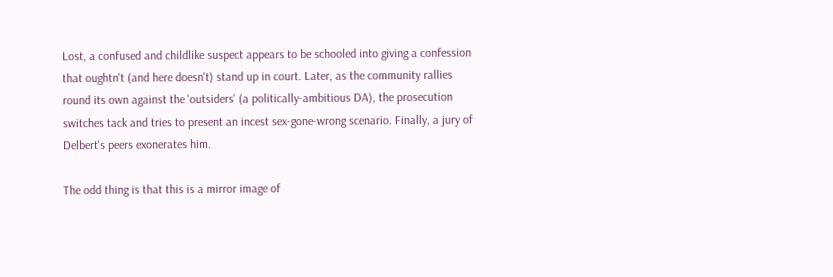Lost, a confused and childlike suspect appears to be schooled into giving a confession that oughtn't (and here doesn't) stand up in court. Later, as the community rallies round its own against the 'outsiders' (a politically-ambitious DA), the prosecution switches tack and tries to present an incest sex-gone-wrong scenario. Finally, a jury of Delbert's peers exonerates him.

The odd thing is that this is a mirror image of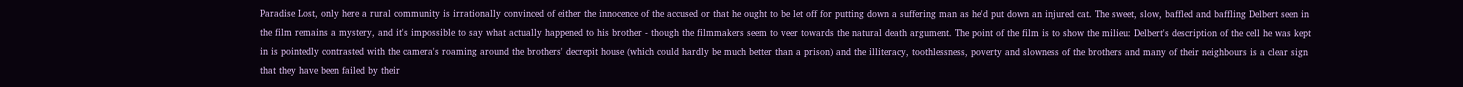Paradise Lost, only here a rural community is irrationally convinced of either the innocence of the accused or that he ought to be let off for putting down a suffering man as he'd put down an injured cat. The sweet, slow, baffled and baffling Delbert seen in the film remains a mystery, and it's impossible to say what actually happened to his brother - though the filmmakers seem to veer towards the natural death argument. The point of the film is to show the milieu: Delbert's description of the cell he was kept in is pointedly contrasted with the camera's roaming around the brothers' decrepit house (which could hardly be much better than a prison) and the illiteracy, toothlessness, poverty and slowness of the brothers and many of their neighbours is a clear sign that they have been failed by their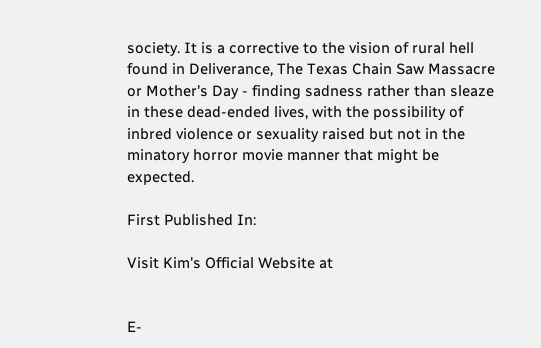society. It is a corrective to the vision of rural hell found in Deliverance, The Texas Chain Saw Massacre or Mother's Day - finding sadness rather than sleaze in these dead-ended lives, with the possibility of inbred violence or sexuality raised but not in the minatory horror movie manner that might be expected.

First Published In:

Visit Kim's Official Website at


E-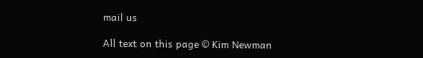mail us

All text on this page © Kim Newman